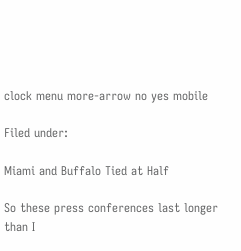clock menu more-arrow no yes mobile

Filed under:

Miami and Buffalo Tied at Half

So these press conferences last longer than I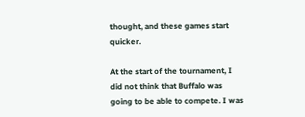thought, and these games start quicker.

At the start of the tournament, I did not think that Buffalo was going to be able to compete. I was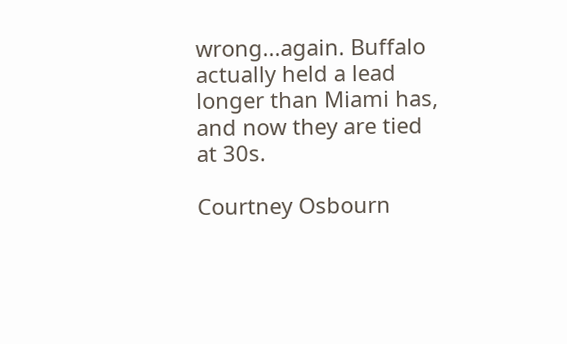wrong...again. Buffalo actually held a lead longer than Miami has, and now they are tied at 30s.

Courtney Osbourn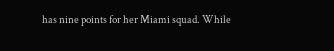has nine points for her Miami squad. While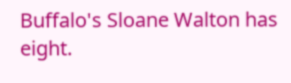Buffalo's Sloane Walton has eight.